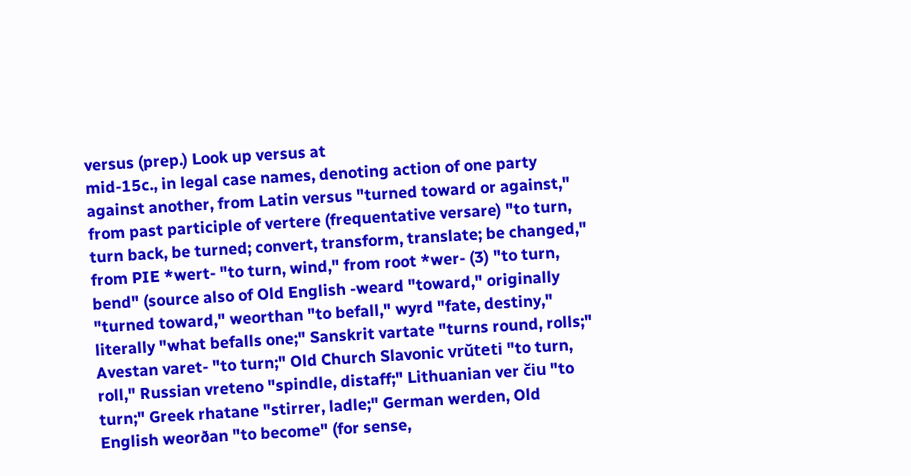versus (prep.) Look up versus at
mid-15c., in legal case names, denoting action of one party against another, from Latin versus "turned toward or against," from past participle of vertere (frequentative versare) "to turn, turn back, be turned; convert, transform, translate; be changed," from PIE *wert- "to turn, wind," from root *wer- (3) "to turn, bend" (source also of Old English -weard "toward," originally "turned toward," weorthan "to befall," wyrd "fate, destiny," literally "what befalls one;" Sanskrit vartate "turns round, rolls;" Avestan varet- "to turn;" Old Church Slavonic vrŭteti "to turn, roll," Russian vreteno "spindle, distaff;" Lithuanian ver čiu "to turn;" Greek rhatane "stirrer, ladle;" German werden, Old English weorðan "to become" (for sense,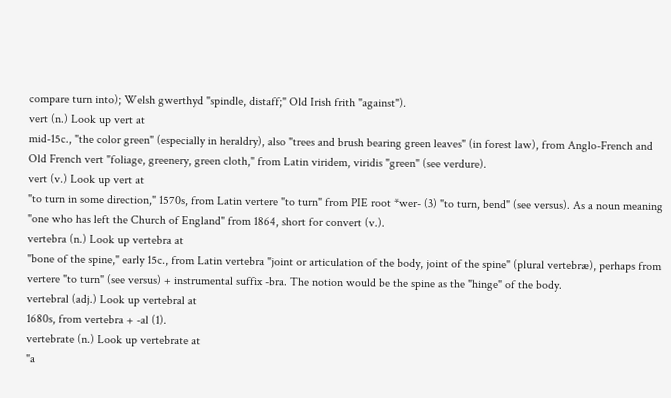compare turn into); Welsh gwerthyd "spindle, distaff;" Old Irish frith "against").
vert (n.) Look up vert at
mid-15c., "the color green" (especially in heraldry), also "trees and brush bearing green leaves" (in forest law), from Anglo-French and Old French vert "foliage, greenery, green cloth," from Latin viridem, viridis "green" (see verdure).
vert (v.) Look up vert at
"to turn in some direction," 1570s, from Latin vertere "to turn" from PIE root *wer- (3) "to turn, bend" (see versus). As a noun meaning "one who has left the Church of England" from 1864, short for convert (v.).
vertebra (n.) Look up vertebra at
"bone of the spine," early 15c., from Latin vertebra "joint or articulation of the body, joint of the spine" (plural vertebræ), perhaps from vertere "to turn" (see versus) + instrumental suffix -bra. The notion would be the spine as the "hinge" of the body.
vertebral (adj.) Look up vertebral at
1680s, from vertebra + -al (1).
vertebrate (n.) Look up vertebrate at
"a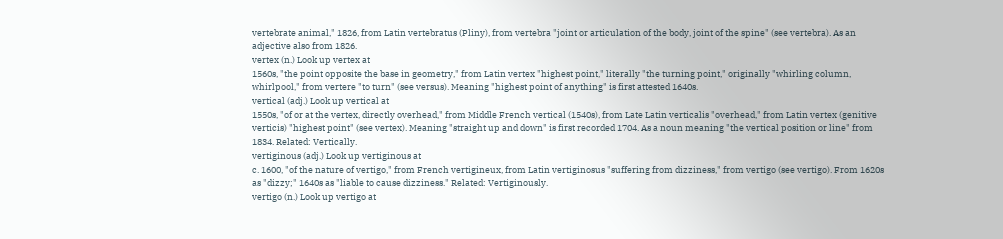vertebrate animal," 1826, from Latin vertebratus (Pliny), from vertebra "joint or articulation of the body, joint of the spine" (see vertebra). As an adjective also from 1826.
vertex (n.) Look up vertex at
1560s, "the point opposite the base in geometry," from Latin vertex "highest point," literally "the turning point," originally "whirling column, whirlpool," from vertere "to turn" (see versus). Meaning "highest point of anything" is first attested 1640s.
vertical (adj.) Look up vertical at
1550s, "of or at the vertex, directly overhead," from Middle French vertical (1540s), from Late Latin verticalis "overhead," from Latin vertex (genitive verticis) "highest point" (see vertex). Meaning "straight up and down" is first recorded 1704. As a noun meaning "the vertical position or line" from 1834. Related: Vertically.
vertiginous (adj.) Look up vertiginous at
c. 1600, "of the nature of vertigo," from French vertigineux, from Latin vertiginosus "suffering from dizziness," from vertigo (see vertigo). From 1620s as "dizzy;" 1640s as "liable to cause dizziness." Related: Vertiginously.
vertigo (n.) Look up vertigo at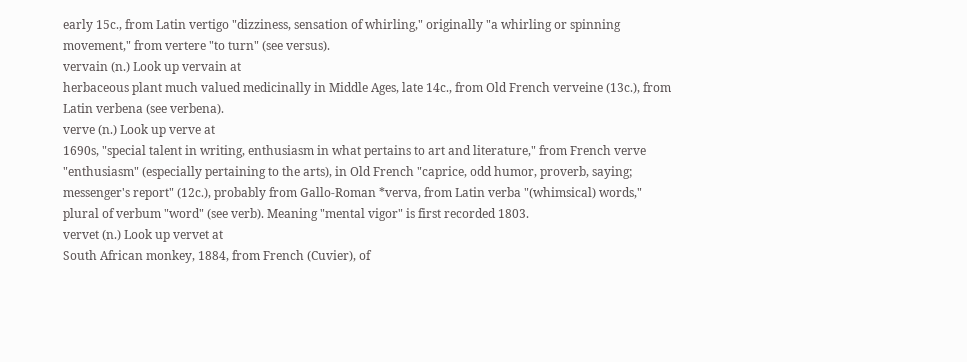early 15c., from Latin vertigo "dizziness, sensation of whirling," originally "a whirling or spinning movement," from vertere "to turn" (see versus).
vervain (n.) Look up vervain at
herbaceous plant much valued medicinally in Middle Ages, late 14c., from Old French verveine (13c.), from Latin verbena (see verbena).
verve (n.) Look up verve at
1690s, "special talent in writing, enthusiasm in what pertains to art and literature," from French verve "enthusiasm" (especially pertaining to the arts), in Old French "caprice, odd humor, proverb, saying; messenger's report" (12c.), probably from Gallo-Roman *verva, from Latin verba "(whimsical) words," plural of verbum "word" (see verb). Meaning "mental vigor" is first recorded 1803.
vervet (n.) Look up vervet at
South African monkey, 1884, from French (Cuvier), of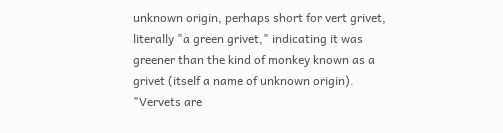unknown origin, perhaps short for vert grivet, literally "a green grivet," indicating it was greener than the kind of monkey known as a grivet (itself a name of unknown origin). "Vervets are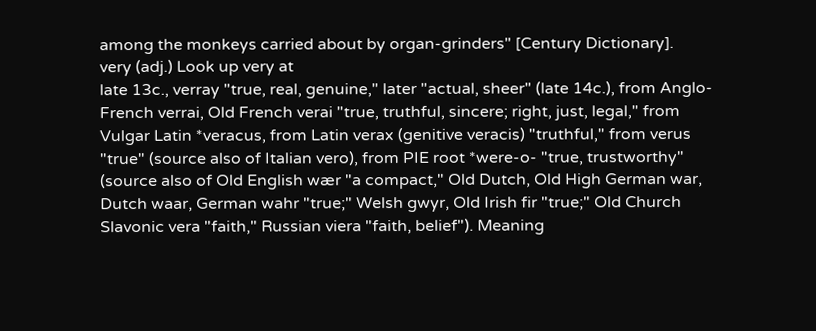among the monkeys carried about by organ-grinders" [Century Dictionary].
very (adj.) Look up very at
late 13c., verray "true, real, genuine," later "actual, sheer" (late 14c.), from Anglo-French verrai, Old French verai "true, truthful, sincere; right, just, legal," from Vulgar Latin *veracus, from Latin verax (genitive veracis) "truthful," from verus "true" (source also of Italian vero), from PIE root *were-o- "true, trustworthy" (source also of Old English wær "a compact," Old Dutch, Old High German war, Dutch waar, German wahr "true;" Welsh gwyr, Old Irish fir "true;" Old Church Slavonic vera "faith," Russian viera "faith, belief"). Meaning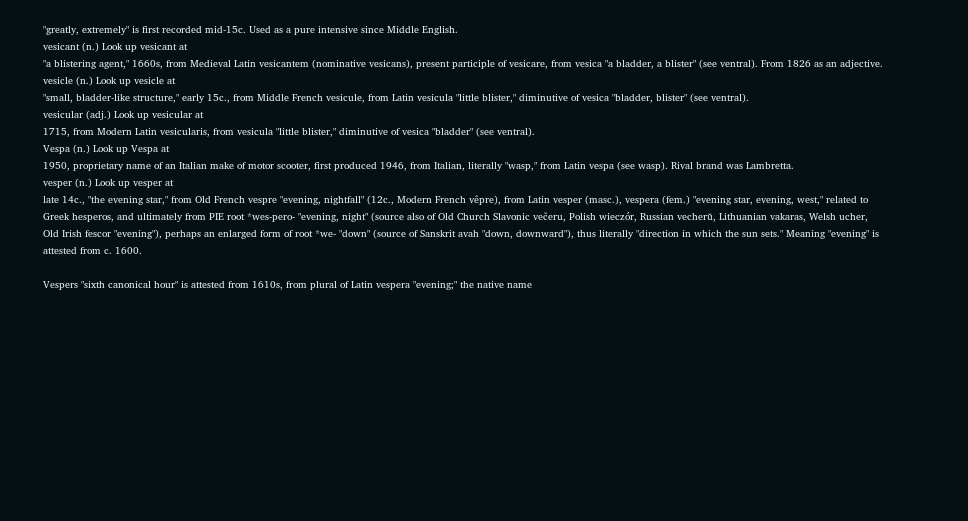"greatly, extremely" is first recorded mid-15c. Used as a pure intensive since Middle English.
vesicant (n.) Look up vesicant at
"a blistering agent," 1660s, from Medieval Latin vesicantem (nominative vesicans), present participle of vesicare, from vesica "a bladder, a blister" (see ventral). From 1826 as an adjective.
vesicle (n.) Look up vesicle at
"small, bladder-like structure," early 15c., from Middle French vesicule, from Latin vesicula "little blister," diminutive of vesica "bladder, blister" (see ventral).
vesicular (adj.) Look up vesicular at
1715, from Modern Latin vesicularis, from vesicula "little blister," diminutive of vesica "bladder" (see ventral).
Vespa (n.) Look up Vespa at
1950, proprietary name of an Italian make of motor scooter, first produced 1946, from Italian, literally "wasp," from Latin vespa (see wasp). Rival brand was Lambretta.
vesper (n.) Look up vesper at
late 14c., "the evening star," from Old French vespre "evening, nightfall" (12c., Modern French vêpre), from Latin vesper (masc.), vespera (fem.) "evening star, evening, west," related to Greek hesperos, and ultimately from PIE root *wes-pero- "evening, night" (source also of Old Church Slavonic večeru, Polish wieczór, Russian vecherŭ, Lithuanian vakaras, Welsh ucher, Old Irish fescor "evening"), perhaps an enlarged form of root *we- "down" (source of Sanskrit avah "down, downward"), thus literally "direction in which the sun sets." Meaning "evening" is attested from c. 1600.

Vespers "sixth canonical hour" is attested from 1610s, from plural of Latin vespera "evening;" the native name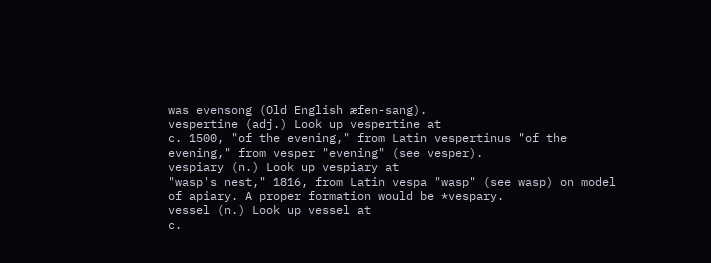was evensong (Old English æfen-sang).
vespertine (adj.) Look up vespertine at
c. 1500, "of the evening," from Latin vespertinus "of the evening," from vesper "evening" (see vesper).
vespiary (n.) Look up vespiary at
"wasp's nest," 1816, from Latin vespa "wasp" (see wasp) on model of apiary. A proper formation would be *vespary.
vessel (n.) Look up vessel at
c.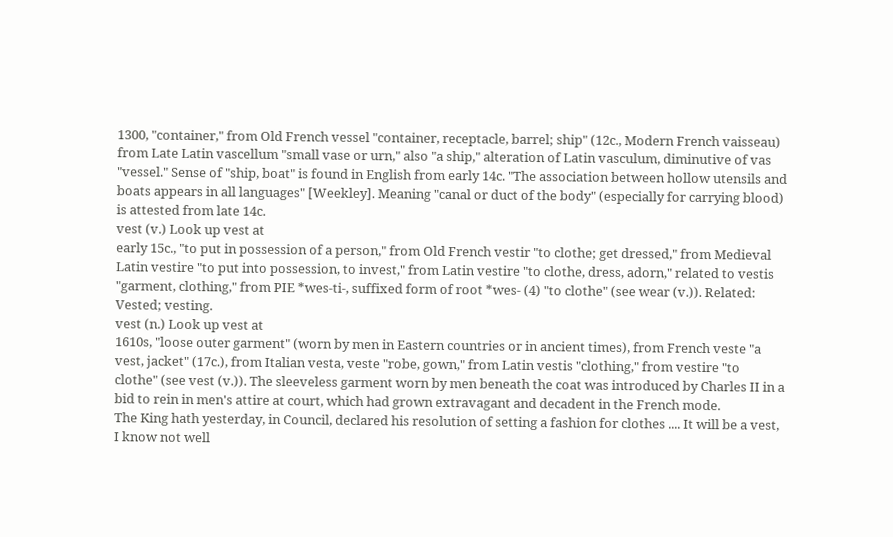1300, "container," from Old French vessel "container, receptacle, barrel; ship" (12c., Modern French vaisseau) from Late Latin vascellum "small vase or urn," also "a ship," alteration of Latin vasculum, diminutive of vas "vessel." Sense of "ship, boat" is found in English from early 14c. "The association between hollow utensils and boats appears in all languages" [Weekley]. Meaning "canal or duct of the body" (especially for carrying blood) is attested from late 14c.
vest (v.) Look up vest at
early 15c., "to put in possession of a person," from Old French vestir "to clothe; get dressed," from Medieval Latin vestire "to put into possession, to invest," from Latin vestire "to clothe, dress, adorn," related to vestis "garment, clothing," from PIE *wes-ti-, suffixed form of root *wes- (4) "to clothe" (see wear (v.)). Related: Vested; vesting.
vest (n.) Look up vest at
1610s, "loose outer garment" (worn by men in Eastern countries or in ancient times), from French veste "a vest, jacket" (17c.), from Italian vesta, veste "robe, gown," from Latin vestis "clothing," from vestire "to clothe" (see vest (v.)). The sleeveless garment worn by men beneath the coat was introduced by Charles II in a bid to rein in men's attire at court, which had grown extravagant and decadent in the French mode.
The King hath yesterday, in Council, declared his resolution of setting a fashion for clothes .... It will be a vest, I know not well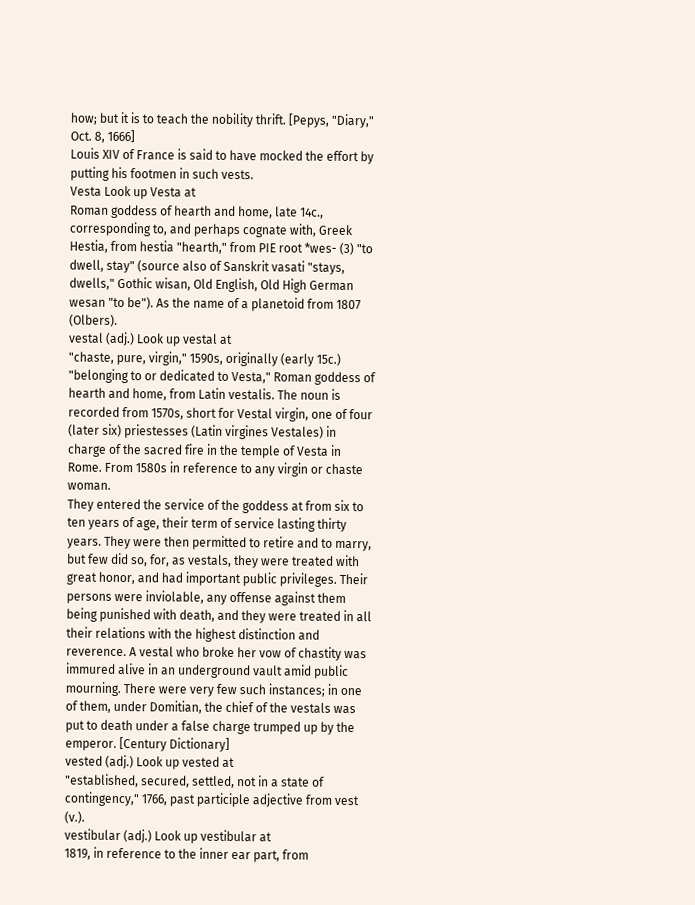how; but it is to teach the nobility thrift. [Pepys, "Diary," Oct. 8, 1666]
Louis XIV of France is said to have mocked the effort by putting his footmen in such vests.
Vesta Look up Vesta at
Roman goddess of hearth and home, late 14c., corresponding to, and perhaps cognate with, Greek Hestia, from hestia "hearth," from PIE root *wes- (3) "to dwell, stay" (source also of Sanskrit vasati "stays, dwells," Gothic wisan, Old English, Old High German wesan "to be"). As the name of a planetoid from 1807 (Olbers).
vestal (adj.) Look up vestal at
"chaste, pure, virgin," 1590s, originally (early 15c.) "belonging to or dedicated to Vesta," Roman goddess of hearth and home, from Latin vestalis. The noun is recorded from 1570s, short for Vestal virgin, one of four (later six) priestesses (Latin virgines Vestales) in charge of the sacred fire in the temple of Vesta in Rome. From 1580s in reference to any virgin or chaste woman.
They entered the service of the goddess at from six to ten years of age, their term of service lasting thirty years. They were then permitted to retire and to marry, but few did so, for, as vestals, they were treated with great honor, and had important public privileges. Their persons were inviolable, any offense against them being punished with death, and they were treated in all their relations with the highest distinction and reverence. A vestal who broke her vow of chastity was immured alive in an underground vault amid public mourning. There were very few such instances; in one of them, under Domitian, the chief of the vestals was put to death under a false charge trumped up by the emperor. [Century Dictionary]
vested (adj.) Look up vested at
"established, secured, settled, not in a state of contingency," 1766, past participle adjective from vest (v.).
vestibular (adj.) Look up vestibular at
1819, in reference to the inner ear part, from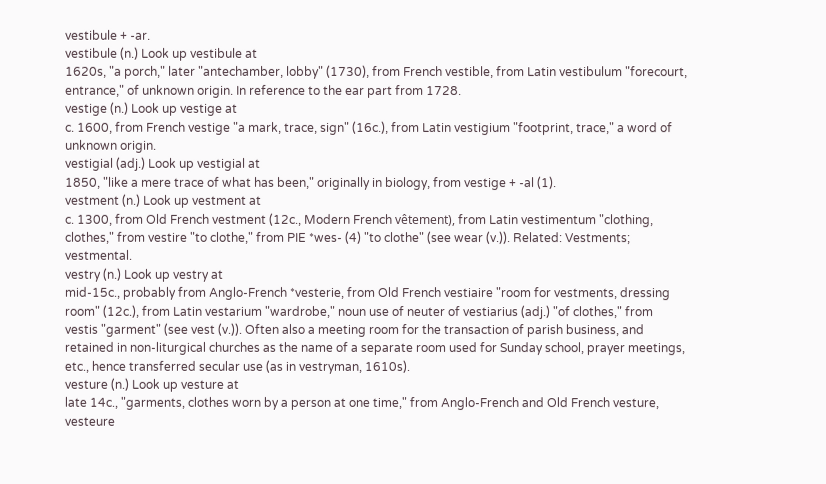vestibule + -ar.
vestibule (n.) Look up vestibule at
1620s, "a porch," later "antechamber, lobby" (1730), from French vestible, from Latin vestibulum "forecourt, entrance," of unknown origin. In reference to the ear part from 1728.
vestige (n.) Look up vestige at
c. 1600, from French vestige "a mark, trace, sign" (16c.), from Latin vestigium "footprint, trace," a word of unknown origin.
vestigial (adj.) Look up vestigial at
1850, "like a mere trace of what has been," originally in biology, from vestige + -al (1).
vestment (n.) Look up vestment at
c. 1300, from Old French vestment (12c., Modern French vêtement), from Latin vestimentum "clothing, clothes," from vestire "to clothe," from PIE *wes- (4) "to clothe" (see wear (v.)). Related: Vestments; vestmental.
vestry (n.) Look up vestry at
mid-15c., probably from Anglo-French *vesterie, from Old French vestiaire "room for vestments, dressing room" (12c.), from Latin vestarium "wardrobe," noun use of neuter of vestiarius (adj.) "of clothes," from vestis "garment" (see vest (v.)). Often also a meeting room for the transaction of parish business, and retained in non-liturgical churches as the name of a separate room used for Sunday school, prayer meetings, etc., hence transferred secular use (as in vestryman, 1610s).
vesture (n.) Look up vesture at
late 14c., "garments, clothes worn by a person at one time," from Anglo-French and Old French vesture, vesteure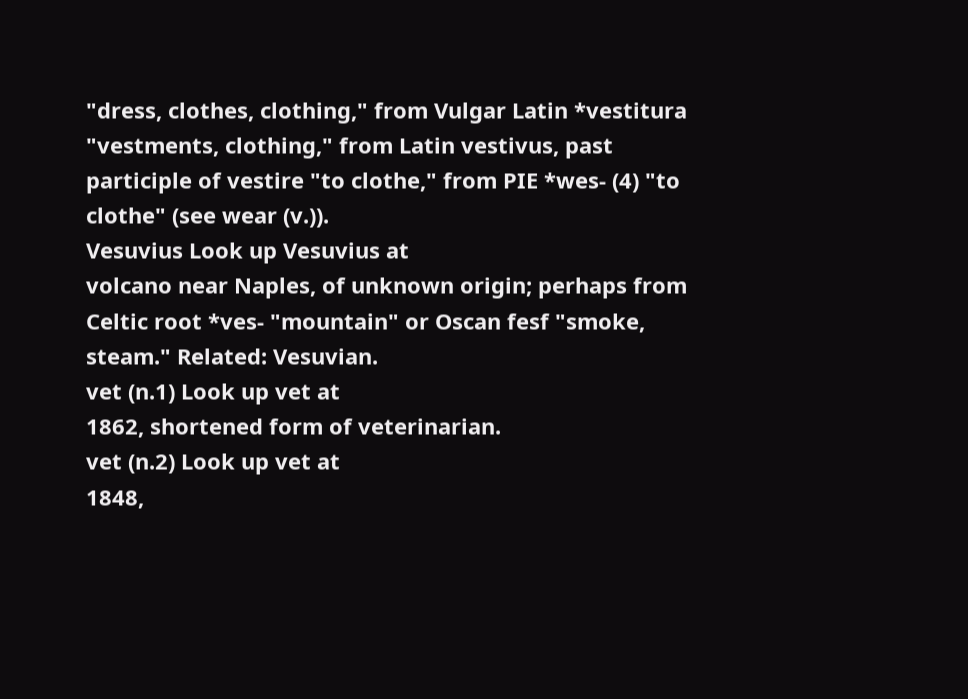"dress, clothes, clothing," from Vulgar Latin *vestitura "vestments, clothing," from Latin vestivus, past participle of vestire "to clothe," from PIE *wes- (4) "to clothe" (see wear (v.)).
Vesuvius Look up Vesuvius at
volcano near Naples, of unknown origin; perhaps from Celtic root *ves- "mountain" or Oscan fesf "smoke, steam." Related: Vesuvian.
vet (n.1) Look up vet at
1862, shortened form of veterinarian.
vet (n.2) Look up vet at
1848,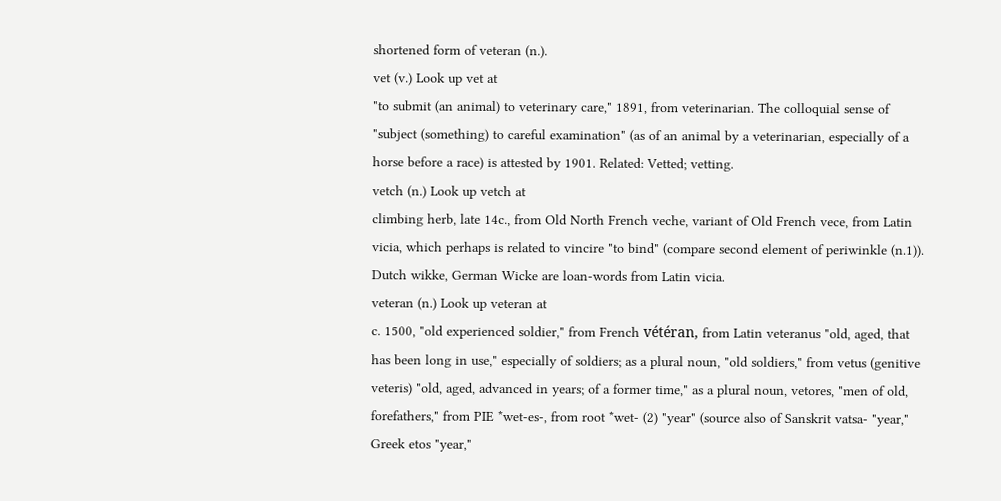shortened form of veteran (n.).
vet (v.) Look up vet at
"to submit (an animal) to veterinary care," 1891, from veterinarian. The colloquial sense of "subject (something) to careful examination" (as of an animal by a veterinarian, especially of a horse before a race) is attested by 1901. Related: Vetted; vetting.
vetch (n.) Look up vetch at
climbing herb, late 14c., from Old North French veche, variant of Old French vece, from Latin vicia, which perhaps is related to vincire "to bind" (compare second element of periwinkle (n.1)). Dutch wikke, German Wicke are loan-words from Latin vicia.
veteran (n.) Look up veteran at
c. 1500, "old experienced soldier," from French vétéran, from Latin veteranus "old, aged, that has been long in use," especially of soldiers; as a plural noun, "old soldiers," from vetus (genitive veteris) "old, aged, advanced in years; of a former time," as a plural noun, vetores, "men of old, forefathers," from PIE *wet-es-, from root *wet- (2) "year" (source also of Sanskrit vatsa- "year," Greek etos "year,"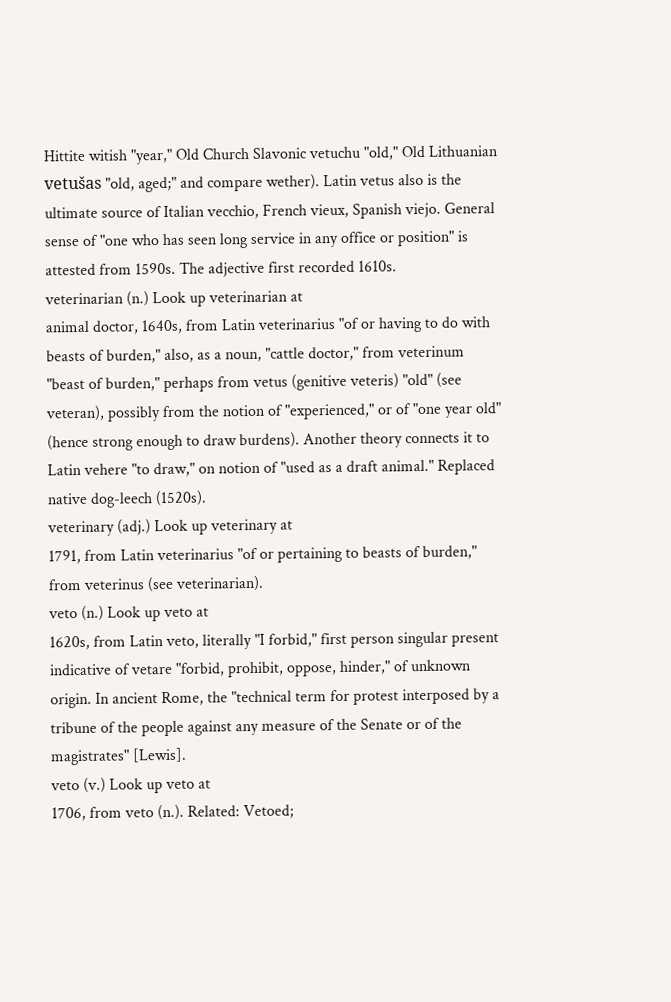Hittite witish "year," Old Church Slavonic vetuchu "old," Old Lithuanian vetušas "old, aged;" and compare wether). Latin vetus also is the ultimate source of Italian vecchio, French vieux, Spanish viejo. General sense of "one who has seen long service in any office or position" is attested from 1590s. The adjective first recorded 1610s.
veterinarian (n.) Look up veterinarian at
animal doctor, 1640s, from Latin veterinarius "of or having to do with beasts of burden," also, as a noun, "cattle doctor," from veterinum "beast of burden," perhaps from vetus (genitive veteris) "old" (see veteran), possibly from the notion of "experienced," or of "one year old" (hence strong enough to draw burdens). Another theory connects it to Latin vehere "to draw," on notion of "used as a draft animal." Replaced native dog-leech (1520s).
veterinary (adj.) Look up veterinary at
1791, from Latin veterinarius "of or pertaining to beasts of burden," from veterinus (see veterinarian).
veto (n.) Look up veto at
1620s, from Latin veto, literally "I forbid," first person singular present indicative of vetare "forbid, prohibit, oppose, hinder," of unknown origin. In ancient Rome, the "technical term for protest interposed by a tribune of the people against any measure of the Senate or of the magistrates" [Lewis].
veto (v.) Look up veto at
1706, from veto (n.). Related: Vetoed;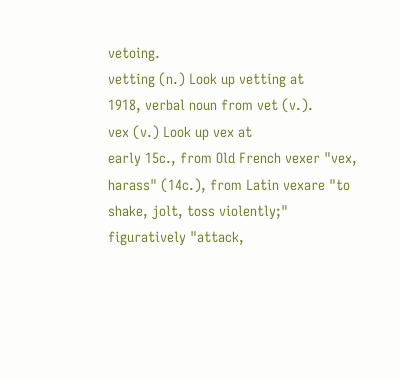vetoing.
vetting (n.) Look up vetting at
1918, verbal noun from vet (v.).
vex (v.) Look up vex at
early 15c., from Old French vexer "vex, harass" (14c.), from Latin vexare "to shake, jolt, toss violently;" figuratively "attack,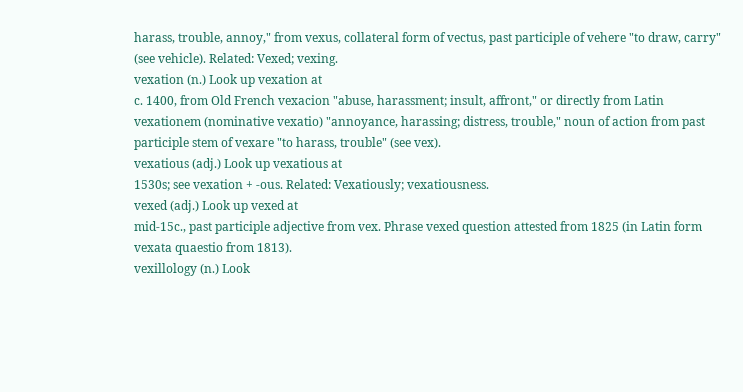harass, trouble, annoy," from vexus, collateral form of vectus, past participle of vehere "to draw, carry" (see vehicle). Related: Vexed; vexing.
vexation (n.) Look up vexation at
c. 1400, from Old French vexacion "abuse, harassment; insult, affront," or directly from Latin vexationem (nominative vexatio) "annoyance, harassing; distress, trouble," noun of action from past participle stem of vexare "to harass, trouble" (see vex).
vexatious (adj.) Look up vexatious at
1530s; see vexation + -ous. Related: Vexatiously; vexatiousness.
vexed (adj.) Look up vexed at
mid-15c., past participle adjective from vex. Phrase vexed question attested from 1825 (in Latin form vexata quaestio from 1813).
vexillology (n.) Look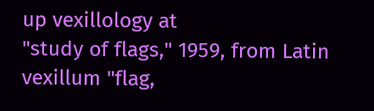up vexillology at
"study of flags," 1959, from Latin vexillum "flag,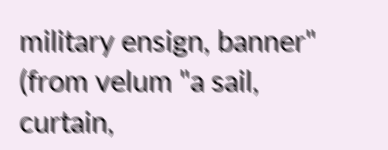military ensign, banner" (from velum "a sail, curtain,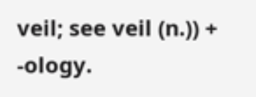veil; see veil (n.)) + -ology.